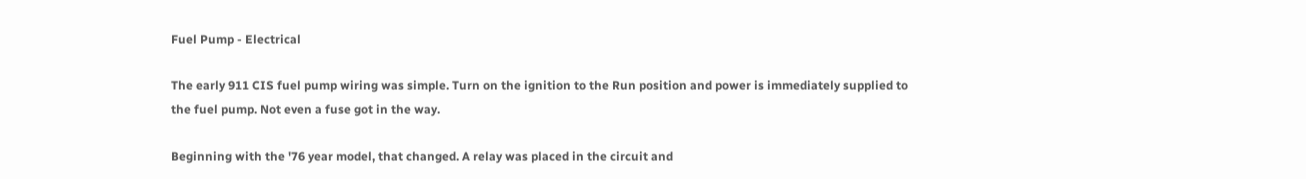Fuel Pump - Electrical

The early 911 CIS fuel pump wiring was simple. Turn on the ignition to the Run position and power is immediately supplied to the fuel pump. Not even a fuse got in the way.

Beginning with the '76 year model, that changed. A relay was placed in the circuit and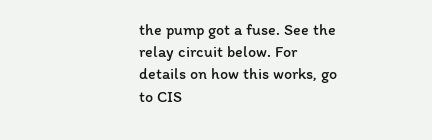the pump got a fuse. See the relay circuit below. For details on how this works, go to CIS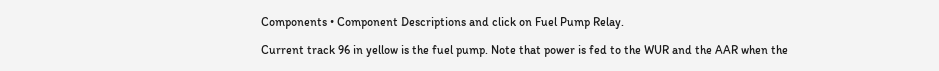Components • Component Descriptions and click on Fuel Pump Relay.

Current track 96 in yellow is the fuel pump. Note that power is fed to the WUR and the AAR when the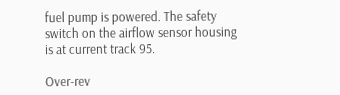fuel pump is powered. The safety switch on the airflow sensor housing is at current track 95.

Over-rev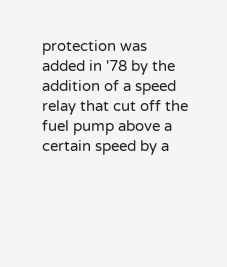protection was added in '78 by the addition of a speed relay that cut off the fuel pump above a certain speed by a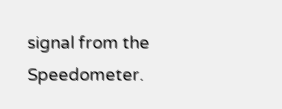signal from the Speedometer.